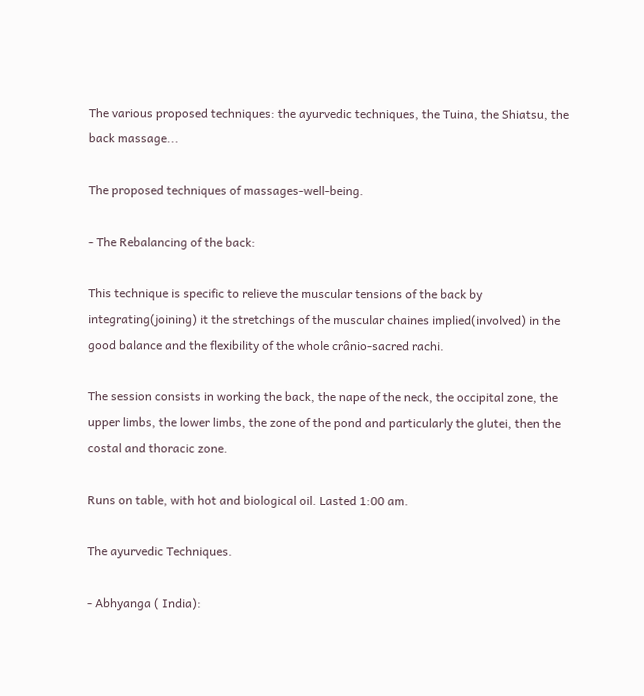The various proposed techniques: the ayurvedic techniques, the Tuina, the Shiatsu, the back massage...

The proposed techniques of massages-well-being.

- The Rebalancing of the back:

This technique is specific to relieve the muscular tensions of the back by integrating(joining) it the stretchings of the muscular chaines implied(involved) in the good balance and the flexibility of the whole crânio-sacred rachi.

The session consists in working the back, the nape of the neck, the occipital zone, the upper limbs, the lower limbs, the zone of the pond and particularly the glutei, then the costal and thoracic zone.

Runs on table, with hot and biological oil. Lasted 1:00 am.

The ayurvedic Techniques.

- Abhyanga ( India):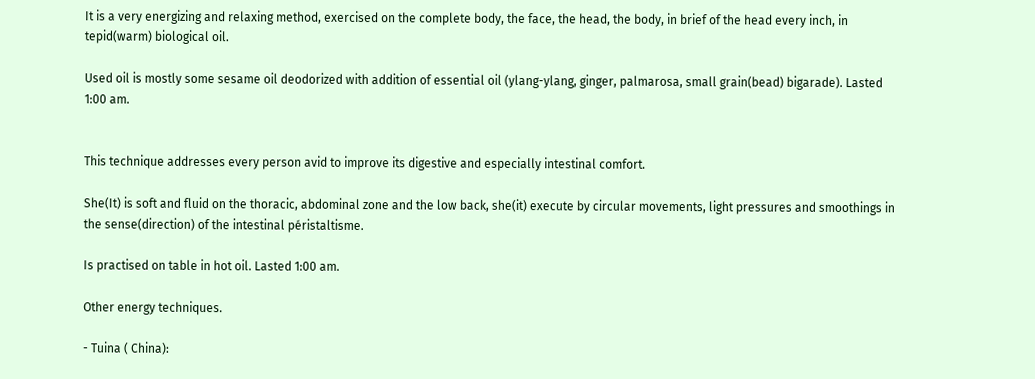It is a very energizing and relaxing method, exercised on the complete body, the face, the head, the body, in brief of the head every inch, in tepid(warm) biological oil.

Used oil is mostly some sesame oil deodorized with addition of essential oil (ylang-ylang, ginger, palmarosa, small grain(bead) bigarade). Lasted 1:00 am.


This technique addresses every person avid to improve its digestive and especially intestinal comfort.

She(It) is soft and fluid on the thoracic, abdominal zone and the low back, she(it) execute by circular movements, light pressures and smoothings in the sense(direction) of the intestinal péristaltisme.

Is practised on table in hot oil. Lasted 1:00 am.

Other energy techniques.

- Tuina ( China):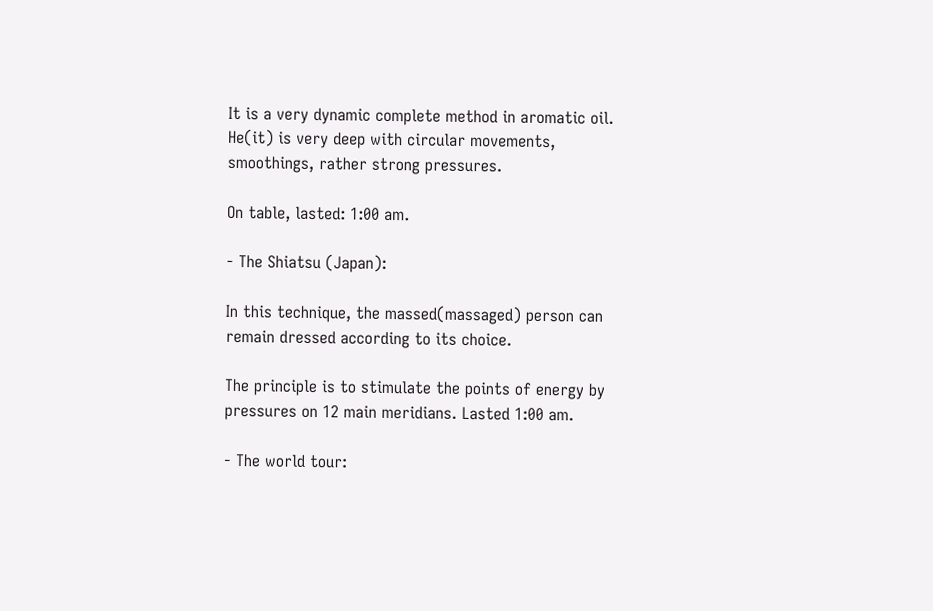It is a very dynamic complete method in aromatic oil. He(it) is very deep with circular movements, smoothings, rather strong pressures.

On table, lasted: 1:00 am.

- The Shiatsu (Japan):

In this technique, the massed(massaged) person can remain dressed according to its choice.

The principle is to stimulate the points of energy by pressures on 12 main meridians. Lasted 1:00 am.

- The world tour: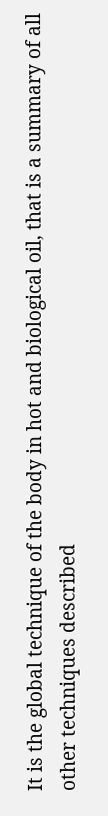It is the global technique of the body in hot and biological oil, that is a summary of all other techniques described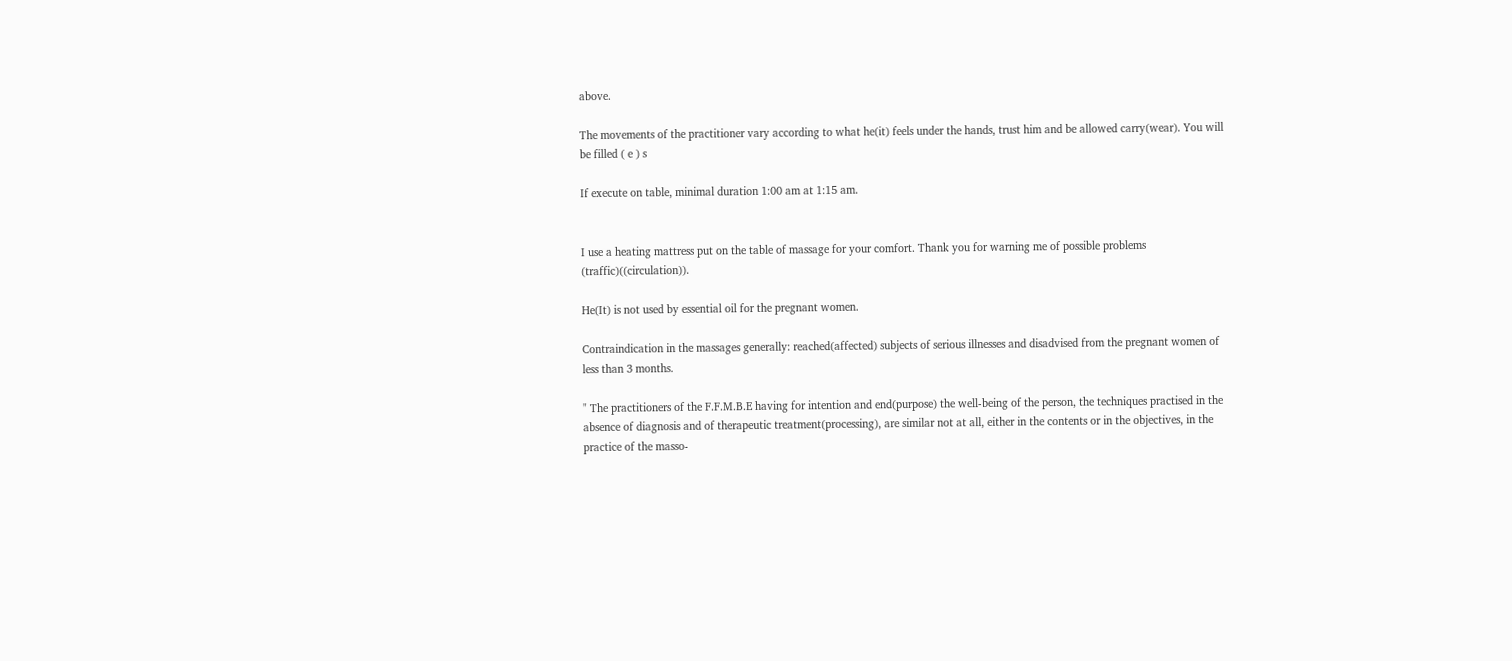above.

The movements of the practitioner vary according to what he(it) feels under the hands, trust him and be allowed carry(wear). You will be filled ( e ) s

If execute on table, minimal duration 1:00 am at 1:15 am.


I use a heating mattress put on the table of massage for your comfort. Thank you for warning me of possible problems (traffic)((circulation)).

He(It) is not used by essential oil for the pregnant women.

Contraindication in the massages generally: reached(affected) subjects of serious illnesses and disadvised from the pregnant women of less than 3 months.

" The practitioners of the F.F.M.B.E having for intention and end(purpose) the well-being of the person, the techniques practised in the absence of diagnosis and of therapeutic treatment(processing), are similar not at all, either in the contents or in the objectives, in the practice of the masso-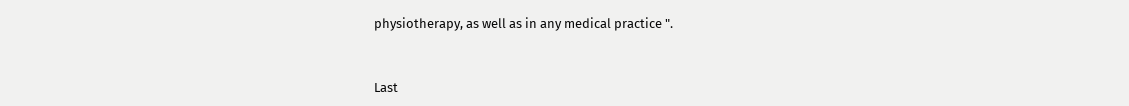physiotherapy, as well as in any medical practice ".



Last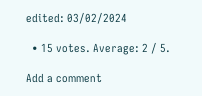edited: 03/02/2024

  • 15 votes. Average: 2 / 5.

Add a comment